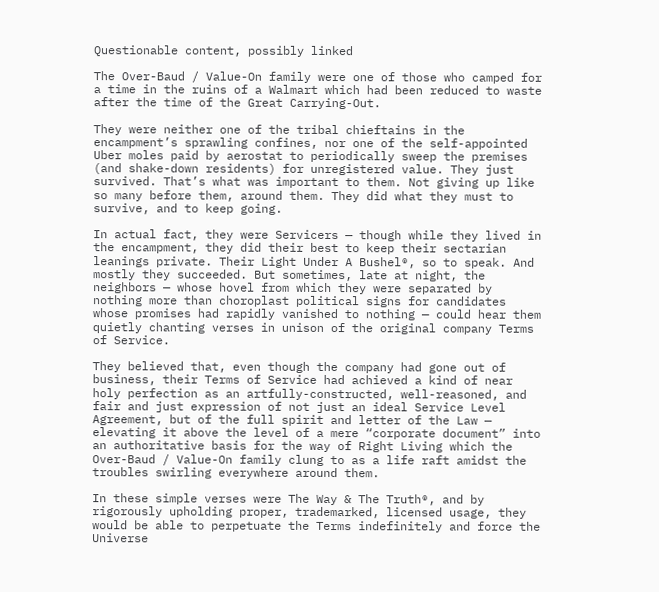Questionable content, possibly linked

The Over-Baud / Value-On family were one of those who camped for a time in the ruins of a Walmart which had been reduced to waste after the time of the Great Carrying-Out.

They were neither one of the tribal chieftains in the encampment’s sprawling confines, nor one of the self-appointed Uber moles paid by aerostat to periodically sweep the premises (and shake-down residents) for unregistered value. They just survived. That’s what was important to them. Not giving up like so many before them, around them. They did what they must to survive, and to keep going.

In actual fact, they were Servicers — though while they lived in the encampment, they did their best to keep their sectarian leanings private. Their Light Under A Bushel®, so to speak. And mostly they succeeded. But sometimes, late at night, the neighbors — whose hovel from which they were separated by nothing more than choroplast political signs for candidates whose promises had rapidly vanished to nothing — could hear them quietly chanting verses in unison of the original company Terms of Service.

They believed that, even though the company had gone out of business, their Terms of Service had achieved a kind of near holy perfection as an artfully-constructed, well-reasoned, and fair and just expression of not just an ideal Service Level Agreement, but of the full spirit and letter of the Law — elevating it above the level of a mere “corporate document” into an authoritative basis for the way of Right Living which the Over-Baud / Value-On family clung to as a life raft amidst the troubles swirling everywhere around them.

In these simple verses were The Way & The Truth®, and by rigorously upholding proper, trademarked, licensed usage, they would be able to perpetuate the Terms indefinitely and force the Universe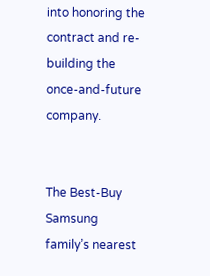into honoring the contract and re-building the once-and-future company.


The Best-Buy Samsung family’s nearest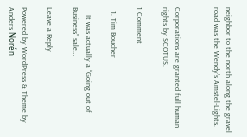neighbor to the north along the gravel road was the Wendy’s Amstel-Lights.


Corporations are granted full human rights by SCOTUS.

1 Comment

  1. Tim Boucher

    It was actually a “Going out of Business” sale…

Leave a Reply

Powered by WordPress & Theme by Anders Norén